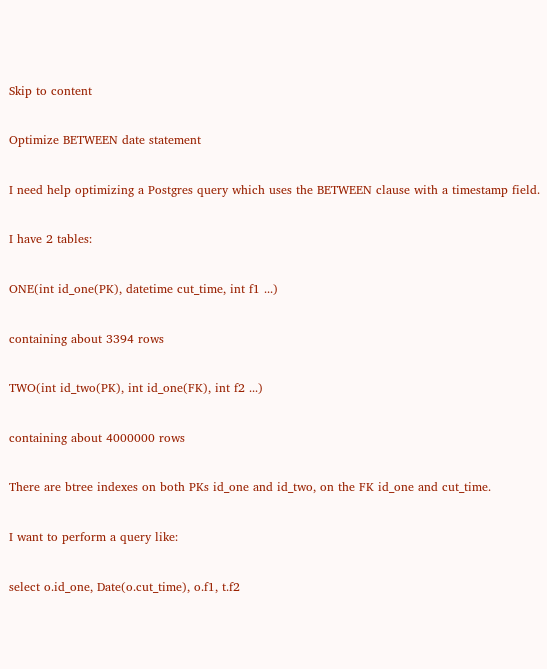Skip to content

Optimize BETWEEN date statement

I need help optimizing a Postgres query which uses the BETWEEN clause with a timestamp field.

I have 2 tables:

ONE(int id_one(PK), datetime cut_time, int f1 ...)

containing about 3394 rows

TWO(int id_two(PK), int id_one(FK), int f2 ...)

containing about 4000000 rows

There are btree indexes on both PKs id_one and id_two, on the FK id_one and cut_time.

I want to perform a query like:

select o.id_one, Date(o.cut_time), o.f1, t.f2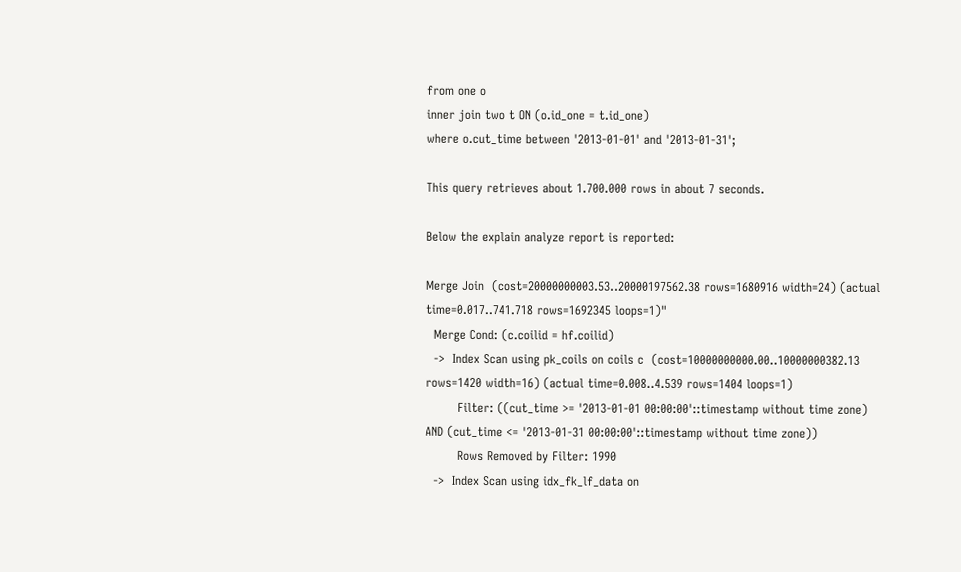from one o
inner join two t ON (o.id_one = t.id_one)
where o.cut_time between '2013-01-01' and '2013-01-31';

This query retrieves about 1.700.000 rows in about 7 seconds.

Below the explain analyze report is reported:

Merge Join  (cost=20000000003.53..20000197562.38 rows=1680916 width=24) (actual time=0.017..741.718 rows=1692345 loops=1)"
  Merge Cond: (c.coilid = hf.coilid)
  ->  Index Scan using pk_coils on coils c  (cost=10000000000.00..10000000382.13 rows=1420 width=16) (actual time=0.008..4.539 rows=1404 loops=1)
        Filter: ((cut_time >= '2013-01-01 00:00:00'::timestamp without time zone) AND (cut_time <= '2013-01-31 00:00:00'::timestamp without time zone))
        Rows Removed by Filter: 1990
  ->  Index Scan using idx_fk_lf_data on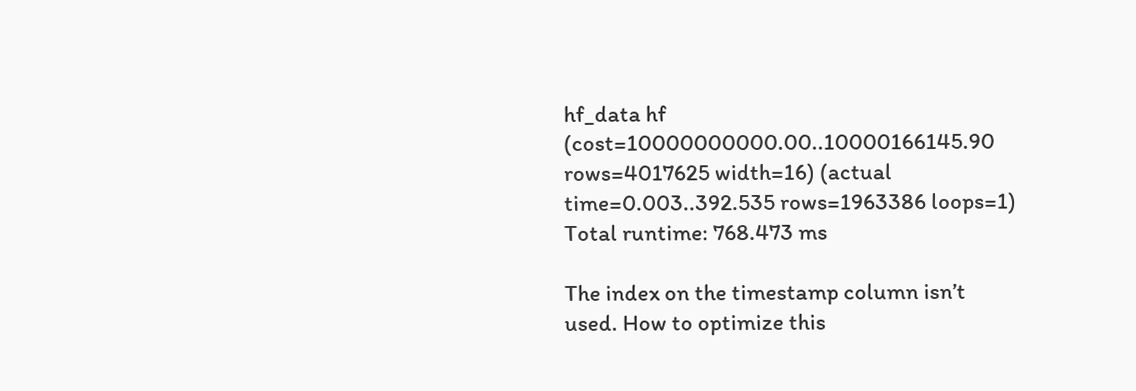hf_data hf  (cost=10000000000.00..10000166145.90 rows=4017625 width=16) (actual time=0.003..392.535 rows=1963386 loops=1)
Total runtime: 768.473 ms

The index on the timestamp column isn’t used. How to optimize this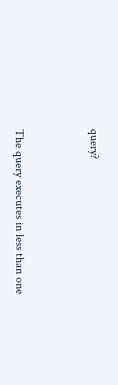query?



The query executes in less than one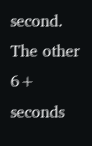second. The other 6+ seconds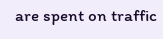are spent on traffic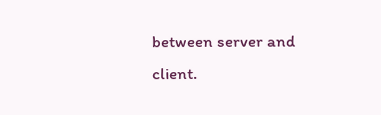between server and client.